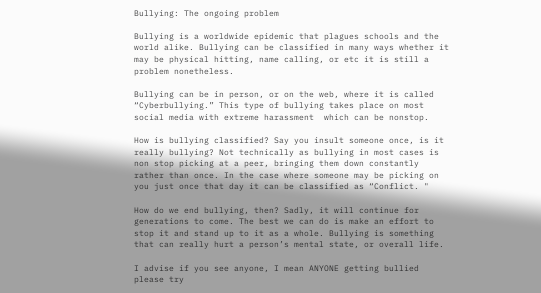Bullying: The ongoing problem

Bullying is a worldwide epidemic that plagues schools and the world alike. Bullying can be classified in many ways whether it may be physical hitting, name calling, or etc it is still a problem nonetheless.

Bullying can be in person, or on the web, where it is called “Cyberbullying.” This type of bullying takes place on most social media with extreme harassment  which can be nonstop.

How is bullying classified? Say you insult someone once, is it really bullying? Not technically as bullying in most cases is non stop picking at a peer, bringing them down constantly rather than once. In the case where someone may be picking on you just once that day it can be classified as “Conflict. "

How do we end bullying, then? Sadly, it will continue for generations to come. The best we can do is make an effort to stop it and stand up to it as a whole. Bullying is something that can really hurt a person’s mental state, or overall life.

I advise if you see anyone, I mean ANYONE getting bullied please try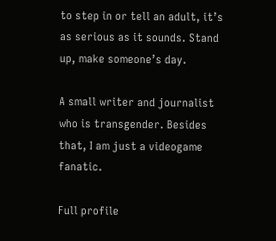to step in or tell an adult, it’s as serious as it sounds. Stand up, make someone’s day.

A small writer and journalist who is transgender. Besides that, I am just a videogame fanatic.

Full profile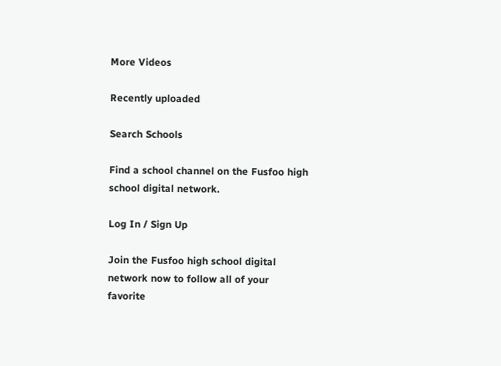More Videos

Recently uploaded

Search Schools

Find a school channel on the Fusfoo high school digital network.

Log In / Sign Up

Join the Fusfoo high school digital network now to follow all of your favorite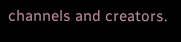channels and creators.